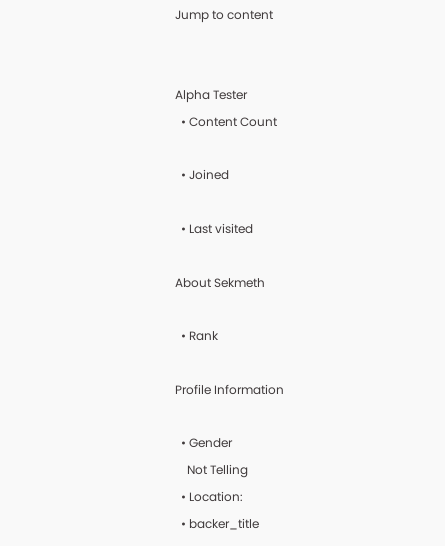Jump to content


Alpha Tester
  • Content Count

  • Joined

  • Last visited

About Sekmeth

  • Rank

Profile Information

  • Gender
    Not Telling
  • Location:
  • backer_title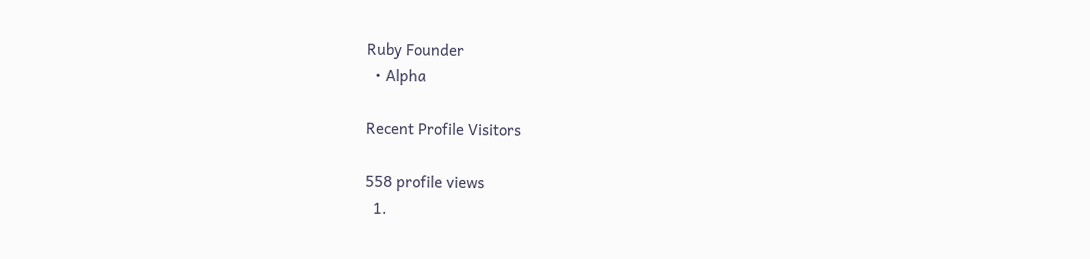Ruby Founder
  • Alpha

Recent Profile Visitors

558 profile views
  1.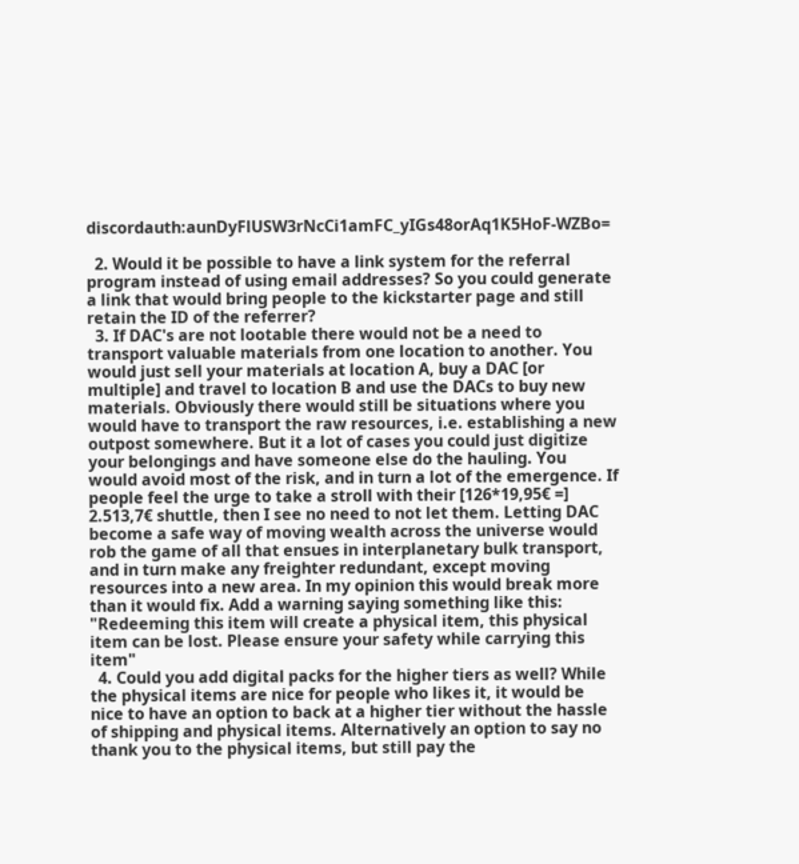discordauth:aunDyFlUSW3rNcCi1amFC_yIGs48orAq1K5HoF-WZBo=

  2. Would it be possible to have a link system for the referral program instead of using email addresses? So you could generate a link that would bring people to the kickstarter page and still retain the ID of the referrer?
  3. If DAC's are not lootable there would not be a need to transport valuable materials from one location to another. You would just sell your materials at location A, buy a DAC [or multiple] and travel to location B and use the DACs to buy new materials. Obviously there would still be situations where you would have to transport the raw resources, i.e. establishing a new outpost somewhere. But it a lot of cases you could just digitize your belongings and have someone else do the hauling. You would avoid most of the risk, and in turn a lot of the emergence. If people feel the urge to take a stroll with their [126*19,95€ =] 2.513,7€ shuttle, then I see no need to not let them. Letting DAC become a safe way of moving wealth across the universe would rob the game of all that ensues in interplanetary bulk transport, and in turn make any freighter redundant, except moving resources into a new area. In my opinion this would break more than it would fix. Add a warning saying something like this: "Redeeming this item will create a physical item, this physical item can be lost. Please ensure your safety while carrying this item"
  4. Could you add digital packs for the higher tiers as well? While the physical items are nice for people who likes it, it would be nice to have an option to back at a higher tier without the hassle of shipping and physical items. Alternatively an option to say no thank you to the physical items, but still pay the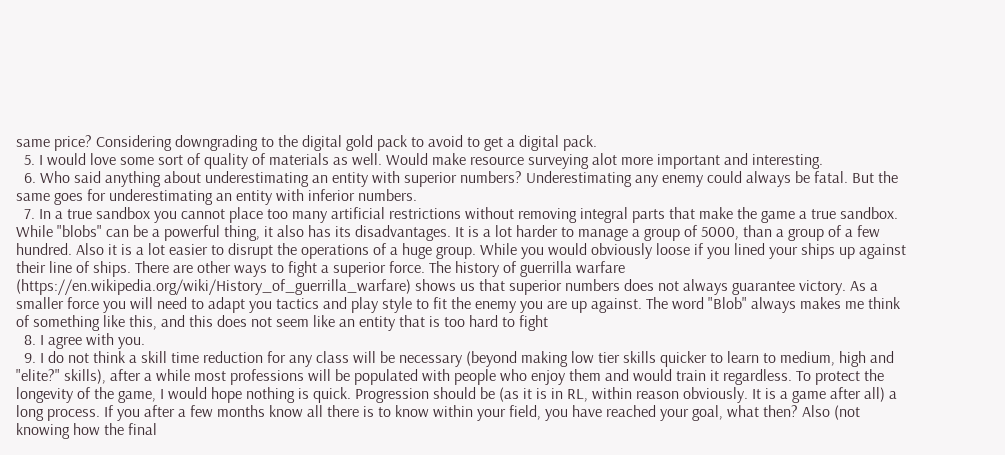same price? Considering downgrading to the digital gold pack to avoid to get a digital pack.
  5. I would love some sort of quality of materials as well. Would make resource surveying alot more important and interesting.
  6. Who said anything about underestimating an entity with superior numbers? Underestimating any enemy could always be fatal. But the same goes for underestimating an entity with inferior numbers.
  7. In a true sandbox you cannot place too many artificial restrictions without removing integral parts that make the game a true sandbox. While "blobs" can be a powerful thing, it also has its disadvantages. It is a lot harder to manage a group of 5000, than a group of a few hundred. Also it is a lot easier to disrupt the operations of a huge group. While you would obviously loose if you lined your ships up against their line of ships. There are other ways to fight a superior force. The history of guerrilla warfare (https://en.wikipedia.org/wiki/History_of_guerrilla_warfare) shows us that superior numbers does not always guarantee victory. As a smaller force you will need to adapt you tactics and play style to fit the enemy you are up against. The word "Blob" always makes me think of something like this, and this does not seem like an entity that is too hard to fight
  8. I agree with you.
  9. I do not think a skill time reduction for any class will be necessary (beyond making low tier skills quicker to learn to medium, high and "elite?" skills), after a while most professions will be populated with people who enjoy them and would train it regardless. To protect the longevity of the game, I would hope nothing is quick. Progression should be (as it is in RL, within reason obviously. It is a game after all) a long process. If you after a few months know all there is to know within your field, you have reached your goal, what then? Also (not knowing how the final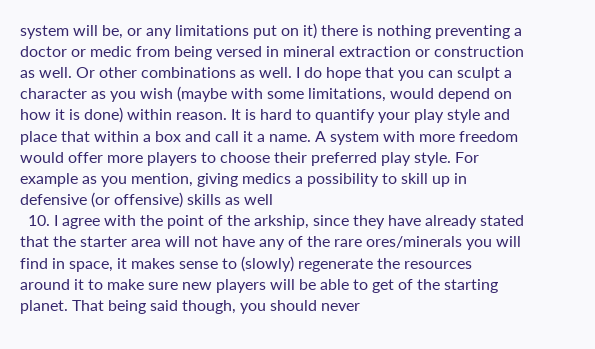system will be, or any limitations put on it) there is nothing preventing a doctor or medic from being versed in mineral extraction or construction as well. Or other combinations as well. I do hope that you can sculpt a character as you wish (maybe with some limitations, would depend on how it is done) within reason. It is hard to quantify your play style and place that within a box and call it a name. A system with more freedom would offer more players to choose their preferred play style. For example as you mention, giving medics a possibility to skill up in defensive (or offensive) skills as well
  10. I agree with the point of the arkship, since they have already stated that the starter area will not have any of the rare ores/minerals you will find in space, it makes sense to (slowly) regenerate the resources around it to make sure new players will be able to get of the starting planet. That being said though, you should never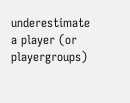underestimate a player (or playergroups)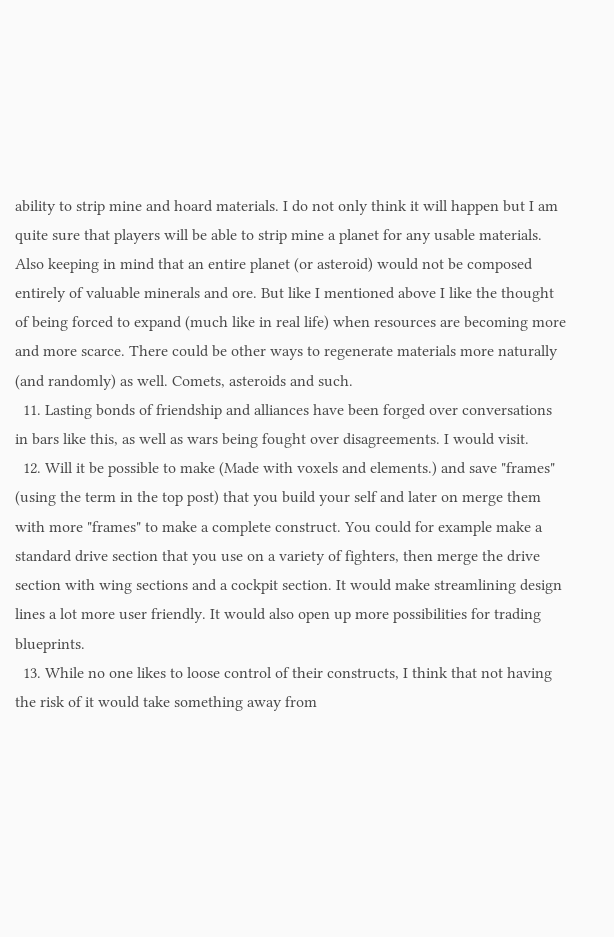ability to strip mine and hoard materials. I do not only think it will happen but I am quite sure that players will be able to strip mine a planet for any usable materials. Also keeping in mind that an entire planet (or asteroid) would not be composed entirely of valuable minerals and ore. But like I mentioned above I like the thought of being forced to expand (much like in real life) when resources are becoming more and more scarce. There could be other ways to regenerate materials more naturally (and randomly) as well. Comets, asteroids and such.
  11. Lasting bonds of friendship and alliances have been forged over conversations in bars like this, as well as wars being fought over disagreements. I would visit.
  12. Will it be possible to make (Made with voxels and elements.) and save "frames" (using the term in the top post) that you build your self and later on merge them with more "frames" to make a complete construct. You could for example make a standard drive section that you use on a variety of fighters, then merge the drive section with wing sections and a cockpit section. It would make streamlining design lines a lot more user friendly. It would also open up more possibilities for trading blueprints.
  13. While no one likes to loose control of their constructs, I think that not having the risk of it would take something away from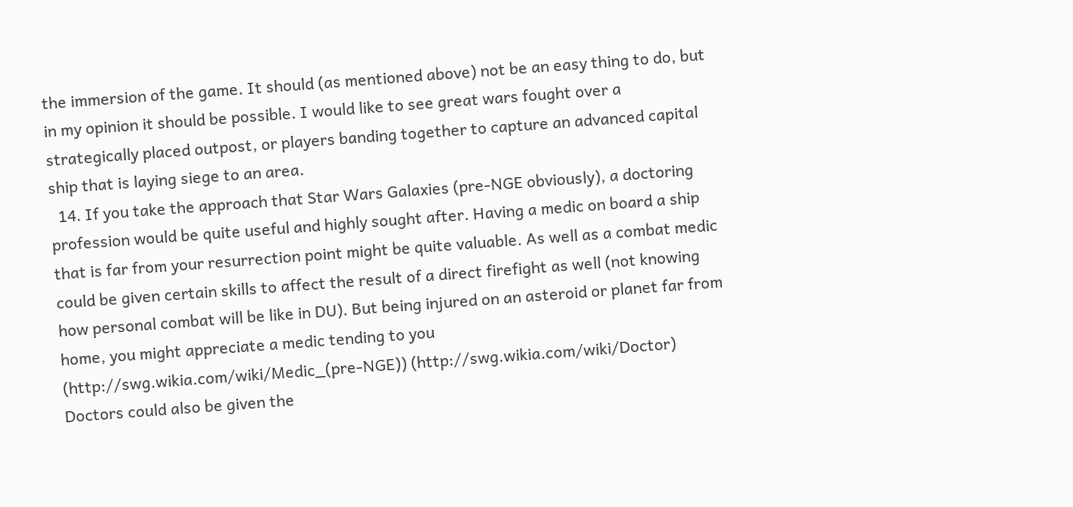the immersion of the game. It should (as mentioned above) not be an easy thing to do, but in my opinion it should be possible. I would like to see great wars fought over a strategically placed outpost, or players banding together to capture an advanced capital ship that is laying siege to an area.
  14. If you take the approach that Star Wars Galaxies (pre-NGE obviously), a doctoring profession would be quite useful and highly sought after. Having a medic on board a ship that is far from your resurrection point might be quite valuable. As well as a combat medic could be given certain skills to affect the result of a direct firefight as well (not knowing how personal combat will be like in DU). But being injured on an asteroid or planet far from home, you might appreciate a medic tending to you (http://swg.wikia.com/wiki/Medic_(pre-NGE)) (http://swg.wikia.com/wiki/Doctor) Doctors could also be given the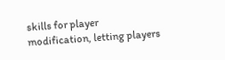skills for player modification, letting players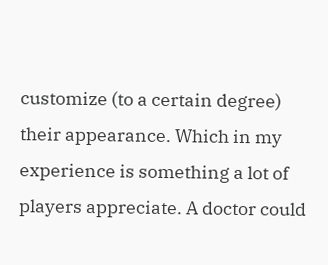customize (to a certain degree) their appearance. Which in my experience is something a lot of players appreciate. A doctor could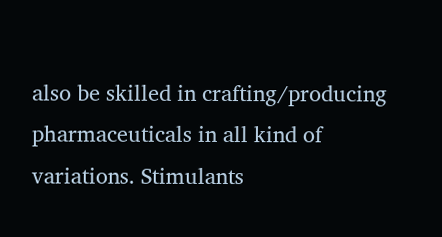also be skilled in crafting/producing pharmaceuticals in all kind of variations. Stimulants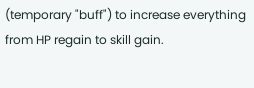(temporary "buff") to increase everything from HP regain to skill gain.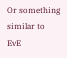Or something similar to EvE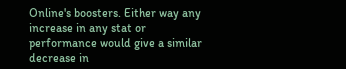Online's boosters. Either way any increase in any stat or performance would give a similar decrease in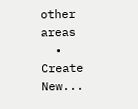other areas
  • Create New...